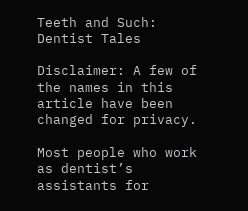Teeth and Such: Dentist Tales

Disclaimer: A few of the names in this article have been changed for privacy.

Most people who work as dentist’s assistants for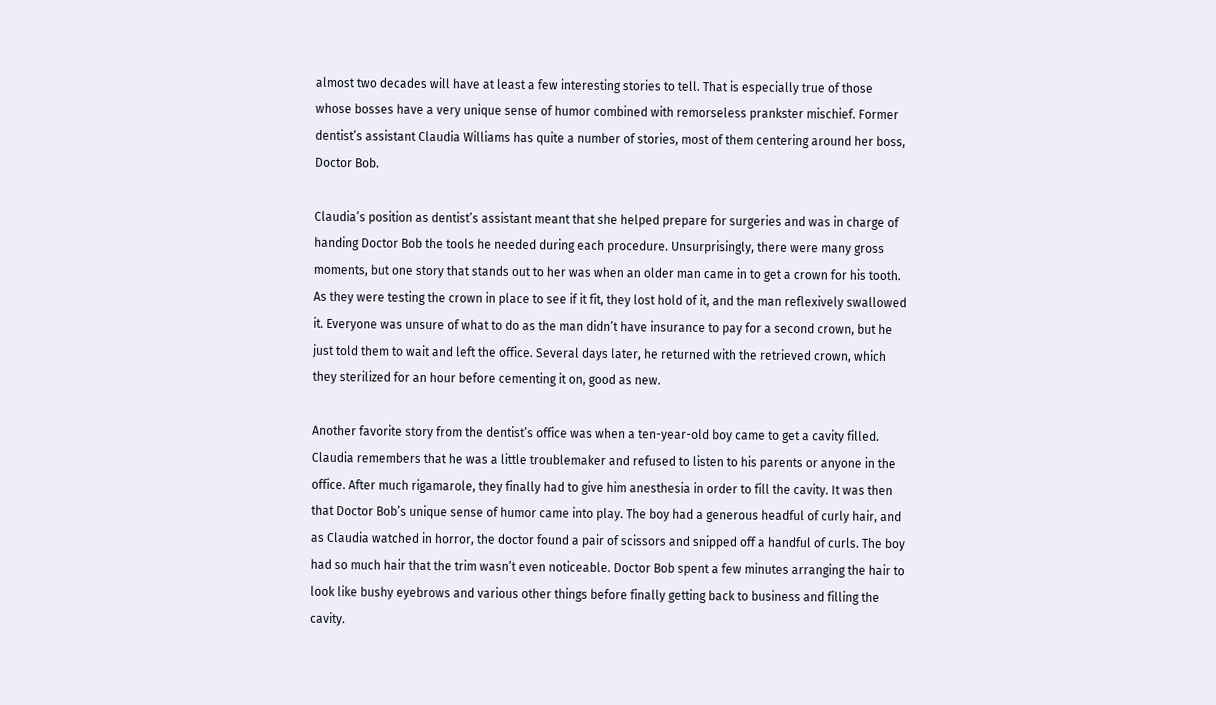almost two decades will have at least a few interesting stories to tell. That is especially true of those whose bosses have a very unique sense of humor combined with remorseless prankster mischief. Former dentist’s assistant Claudia Williams has quite a number of stories, most of them centering around her boss, Doctor Bob.

Claudia’s position as dentist’s assistant meant that she helped prepare for surgeries and was in charge of handing Doctor Bob the tools he needed during each procedure. Unsurprisingly, there were many gross moments, but one story that stands out to her was when an older man came in to get a crown for his tooth. As they were testing the crown in place to see if it fit, they lost hold of it, and the man reflexively swallowed it. Everyone was unsure of what to do as the man didn’t have insurance to pay for a second crown, but he just told them to wait and left the office. Several days later, he returned with the retrieved crown, which they sterilized for an hour before cementing it on, good as new.

Another favorite story from the dentist’s office was when a ten-year-old boy came to get a cavity filled. Claudia remembers that he was a little troublemaker and refused to listen to his parents or anyone in the office. After much rigamarole, they finally had to give him anesthesia in order to fill the cavity. It was then that Doctor Bob’s unique sense of humor came into play. The boy had a generous headful of curly hair, and as Claudia watched in horror, the doctor found a pair of scissors and snipped off a handful of curls. The boy had so much hair that the trim wasn’t even noticeable. Doctor Bob spent a few minutes arranging the hair to look like bushy eyebrows and various other things before finally getting back to business and filling the cavity.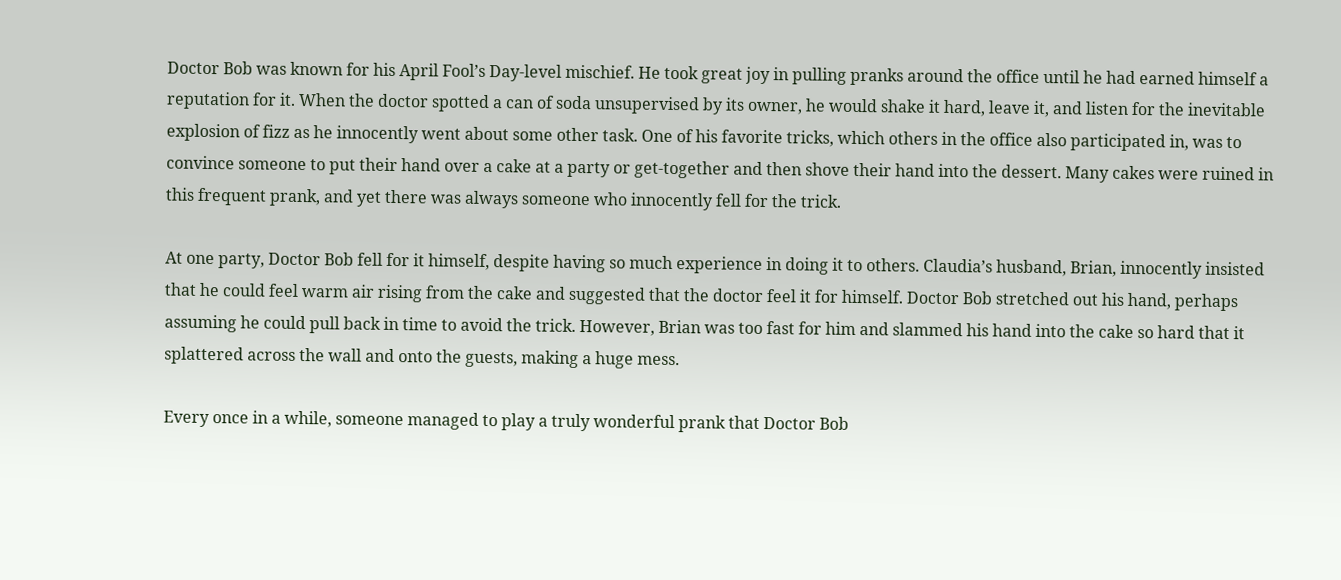Doctor Bob was known for his April Fool’s Day-level mischief. He took great joy in pulling pranks around the office until he had earned himself a reputation for it. When the doctor spotted a can of soda unsupervised by its owner, he would shake it hard, leave it, and listen for the inevitable explosion of fizz as he innocently went about some other task. One of his favorite tricks, which others in the office also participated in, was to convince someone to put their hand over a cake at a party or get-together and then shove their hand into the dessert. Many cakes were ruined in this frequent prank, and yet there was always someone who innocently fell for the trick.

At one party, Doctor Bob fell for it himself, despite having so much experience in doing it to others. Claudia’s husband, Brian, innocently insisted that he could feel warm air rising from the cake and suggested that the doctor feel it for himself. Doctor Bob stretched out his hand, perhaps assuming he could pull back in time to avoid the trick. However, Brian was too fast for him and slammed his hand into the cake so hard that it splattered across the wall and onto the guests, making a huge mess.

Every once in a while, someone managed to play a truly wonderful prank that Doctor Bob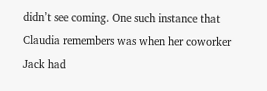didn’t see coming. One such instance that Claudia remembers was when her coworker Jack had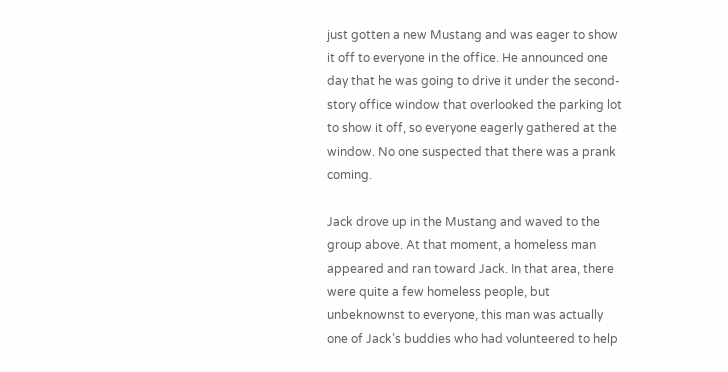just gotten a new Mustang and was eager to show it off to everyone in the office. He announced one day that he was going to drive it under the second-story office window that overlooked the parking lot to show it off, so everyone eagerly gathered at the window. No one suspected that there was a prank coming.

Jack drove up in the Mustang and waved to the group above. At that moment, a homeless man appeared and ran toward Jack. In that area, there were quite a few homeless people, but unbeknownst to everyone, this man was actually one of Jack’s buddies who had volunteered to help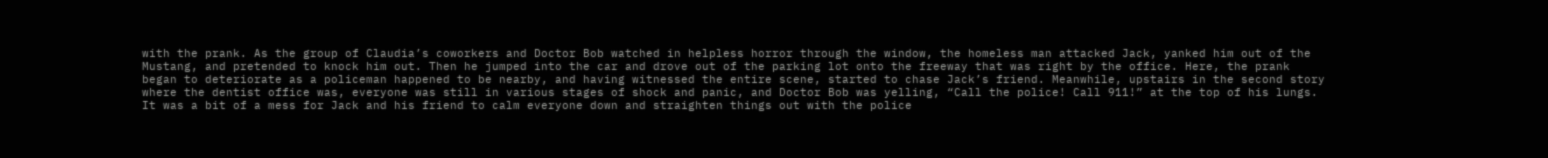with the prank. As the group of Claudia’s coworkers and Doctor Bob watched in helpless horror through the window, the homeless man attacked Jack, yanked him out of the Mustang, and pretended to knock him out. Then he jumped into the car and drove out of the parking lot onto the freeway that was right by the office. Here, the prank began to deteriorate as a policeman happened to be nearby, and having witnessed the entire scene, started to chase Jack’s friend. Meanwhile, upstairs in the second story where the dentist office was, everyone was still in various stages of shock and panic, and Doctor Bob was yelling, “Call the police! Call 911!” at the top of his lungs. It was a bit of a mess for Jack and his friend to calm everyone down and straighten things out with the police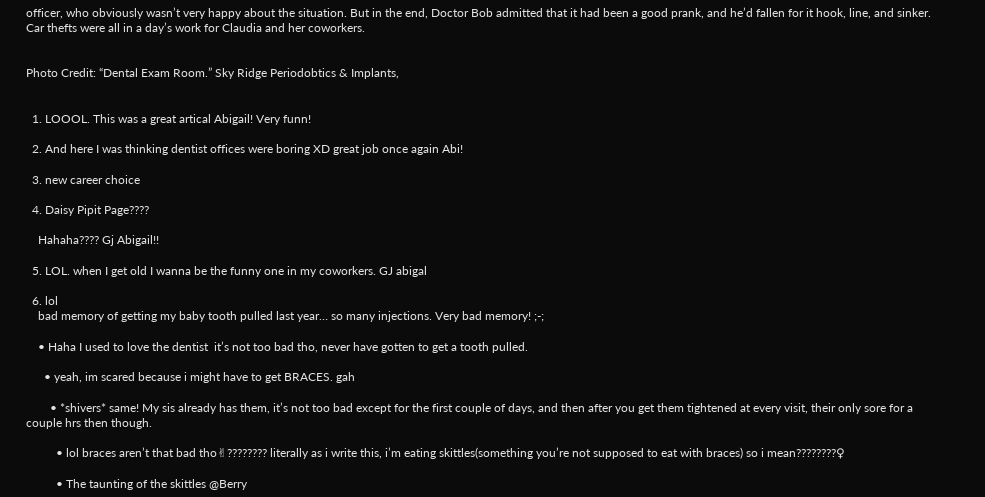officer, who obviously wasn’t very happy about the situation. But in the end, Doctor Bob admitted that it had been a good prank, and he’d fallen for it hook, line, and sinker. Car thefts were all in a day’s work for Claudia and her coworkers.


Photo Credit: “Dental Exam Room.” Sky Ridge Periodobtics & Implants,


  1. LOOOL. This was a great artical Abigail! Very funn!

  2. And here I was thinking dentist offices were boring XD great job once again Abi!

  3. new career choice

  4. Daisy Pipit Page????

    Hahaha???? Gj Abigail!!

  5. LOL. when I get old I wanna be the funny one in my coworkers. GJ abigal

  6. lol
    bad memory of getting my baby tooth pulled last year… so many injections. Very bad memory! ;-;

    • Haha I used to love the dentist  it’s not too bad tho, never have gotten to get a tooth pulled.

      • yeah, im scared because i might have to get BRACES. gah

        • *shivers* same! My sis already has them, it’s not too bad except for the first couple of days, and then after you get them tightened at every visit, their only sore for a couple hrs then though.

          • lol braces aren’t that bad tho✌???????? literally as i write this, i’m eating skittles(something you’re not supposed to eat with braces) so i mean????????♀

          • The taunting of the skittles @Berry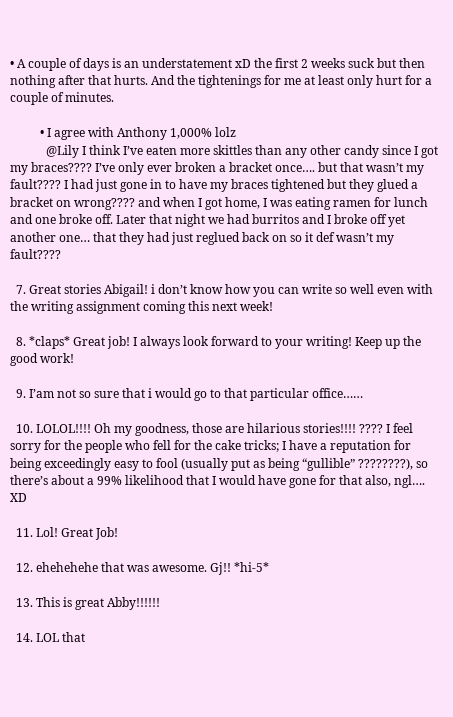• A couple of days is an understatement xD the first 2 weeks suck but then nothing after that hurts. And the tightenings for me at least only hurt for a couple of minutes.

          • I agree with Anthony 1,000% lolz
            @Lily I think I’ve eaten more skittles than any other candy since I got my braces???? I’ve only ever broken a bracket once…. but that wasn’t my fault???? I had just gone in to have my braces tightened but they glued a bracket on wrong???? and when I got home, I was eating ramen for lunch and one broke off. Later that night we had burritos and I broke off yet another one… that they had just reglued back on so it def wasn’t my fault????

  7. Great stories Abigail! i don’t know how you can write so well even with the writing assignment coming this next week!

  8. *claps* Great job! I always look forward to your writing! Keep up the good work!

  9. I’am not so sure that i would go to that particular office……

  10. LOLOL!!!! Oh my goodness, those are hilarious stories!!!! ???? I feel sorry for the people who fell for the cake tricks; I have a reputation for being exceedingly easy to fool (usually put as being “gullible” ????????), so there’s about a 99% likelihood that I would have gone for that also, ngl…. XD

  11. Lol! Great Job!

  12. ehehehehe that was awesome. Gj!! *hi-5*

  13. This is great Abby!!!!!!

  14. LOL that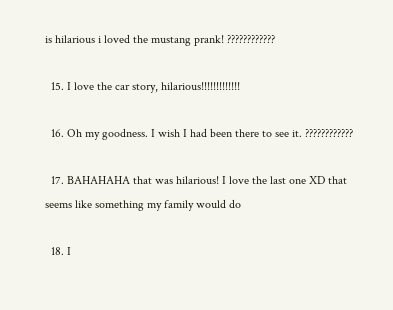is hilarious i loved the mustang prank! ????????????

  15. I love the car story, hilarious!!!!!!!!!!!!!

  16. Oh my goodness. I wish I had been there to see it. ????????????

  17. BAHAHAHA that was hilarious! I love the last one XD that seems like something my family would do

  18. I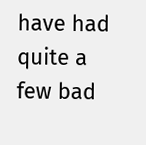have had quite a few bad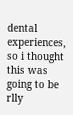dental experiences, so i thought this was going to be rlly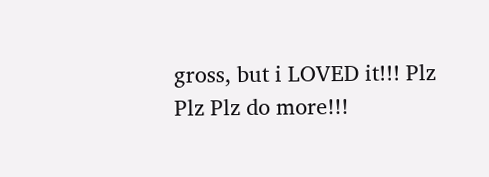gross, but i LOVED it!!! Plz Plz Plz do more!!!